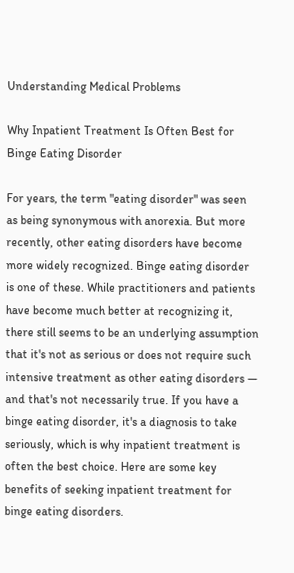Understanding Medical Problems

Why Inpatient Treatment Is Often Best for Binge Eating Disorder

For years, the term "eating disorder" was seen as being synonymous with anorexia. But more recently, other eating disorders have become more widely recognized. Binge eating disorder is one of these. While practitioners and patients have become much better at recognizing it, there still seems to be an underlying assumption that it's not as serious or does not require such intensive treatment as other eating disorders — and that's not necessarily true. If you have a binge eating disorder, it's a diagnosis to take seriously, which is why inpatient treatment is often the best choice. Here are some key benefits of seeking inpatient treatment for binge eating disorders.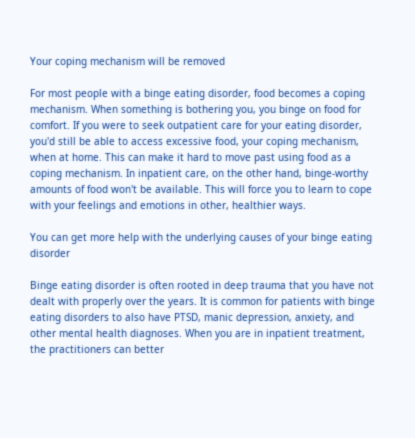Your coping mechanism will be removed

For most people with a binge eating disorder, food becomes a coping mechanism. When something is bothering you, you binge on food for comfort. If you were to seek outpatient care for your eating disorder, you'd still be able to access excessive food, your coping mechanism, when at home. This can make it hard to move past using food as a coping mechanism. In inpatient care, on the other hand, binge-worthy amounts of food won't be available. This will force you to learn to cope with your feelings and emotions in other, healthier ways.

You can get more help with the underlying causes of your binge eating disorder

Binge eating disorder is often rooted in deep trauma that you have not dealt with properly over the years. It is common for patients with binge eating disorders to also have PTSD, manic depression, anxiety, and other mental health diagnoses. When you are in inpatient treatment, the practitioners can better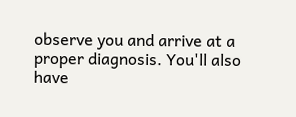observe you and arrive at a proper diagnosis. You'll also have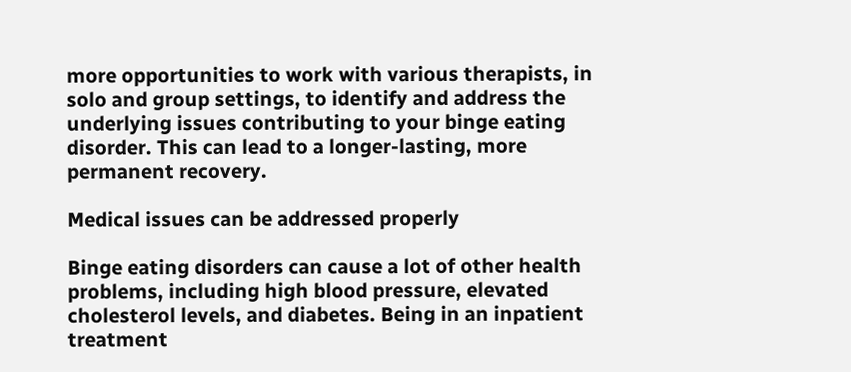more opportunities to work with various therapists, in solo and group settings, to identify and address the underlying issues contributing to your binge eating disorder. This can lead to a longer-lasting, more permanent recovery.

Medical issues can be addressed properly

Binge eating disorders can cause a lot of other health problems, including high blood pressure, elevated cholesterol levels, and diabetes. Being in an inpatient treatment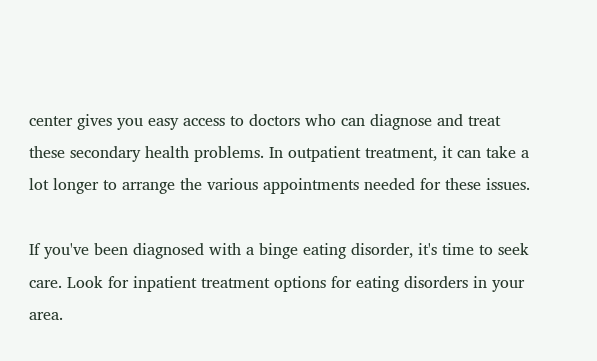center gives you easy access to doctors who can diagnose and treat these secondary health problems. In outpatient treatment, it can take a lot longer to arrange the various appointments needed for these issues.

If you've been diagnosed with a binge eating disorder, it's time to seek care. Look for inpatient treatment options for eating disorders in your area.